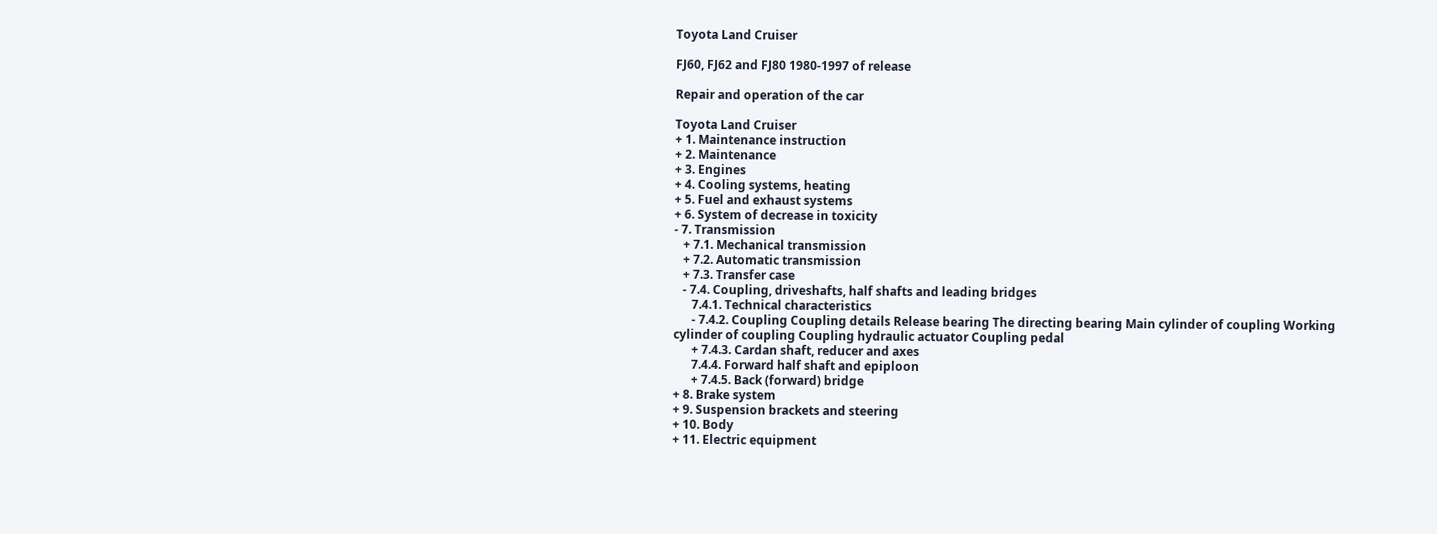Toyota Land Cruiser

FJ60, FJ62 and FJ80 1980-1997 of release

Repair and operation of the car

Toyota Land Cruiser
+ 1. Maintenance instruction
+ 2. Maintenance
+ 3. Engines
+ 4. Cooling systems, heating
+ 5. Fuel and exhaust systems
+ 6. System of decrease in toxicity
- 7. Transmission
   + 7.1. Mechanical transmission
   + 7.2. Automatic transmission
   + 7.3. Transfer case
   - 7.4. Coupling, driveshafts, half shafts and leading bridges
      7.4.1. Technical characteristics
      - 7.4.2. Coupling Coupling details Release bearing The directing bearing Main cylinder of coupling Working cylinder of coupling Coupling hydraulic actuator Coupling pedal
      + 7.4.3. Cardan shaft, reducer and axes
      7.4.4. Forward half shaft and epiploon
      + 7.4.5. Back (forward) bridge
+ 8. Brake system
+ 9. Suspension brackets and steering
+ 10. Body
+ 11. Electric equipment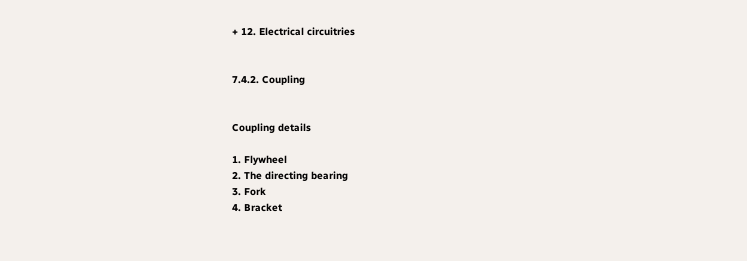+ 12. Electrical circuitries


7.4.2. Coupling


Coupling details

1. Flywheel
2. The directing bearing
3. Fork
4. Bracket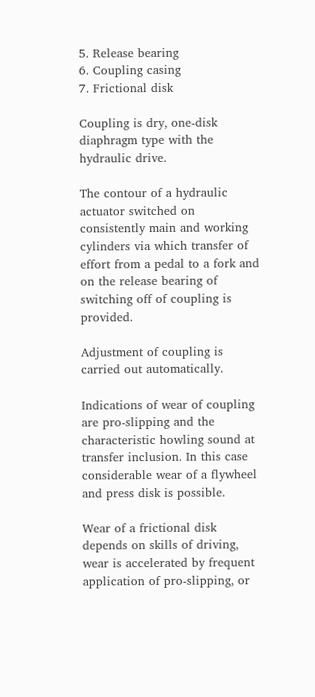5. Release bearing
6. Coupling casing
7. Frictional disk

Coupling is dry, one-disk diaphragm type with the hydraulic drive.

The contour of a hydraulic actuator switched on consistently main and working cylinders via which transfer of effort from a pedal to a fork and on the release bearing of switching off of coupling is provided.

Adjustment of coupling is carried out automatically.

Indications of wear of coupling are pro-slipping and the characteristic howling sound at transfer inclusion. In this case considerable wear of a flywheel and press disk is possible.

Wear of a frictional disk depends on skills of driving, wear is accelerated by frequent application of pro-slipping, or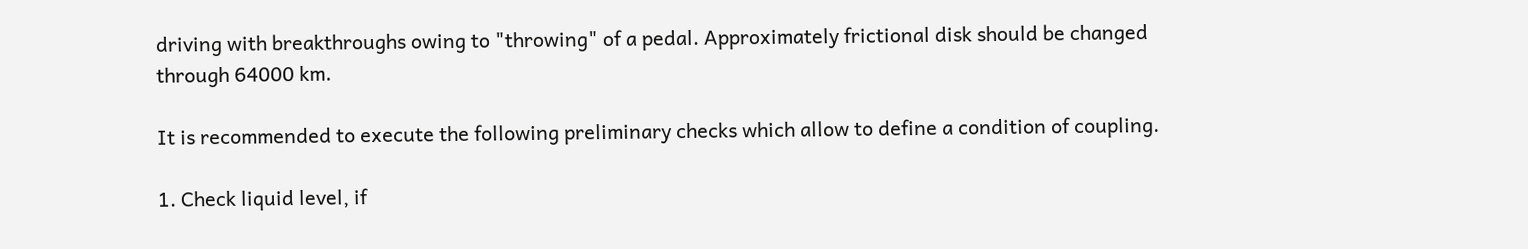driving with breakthroughs owing to "throwing" of a pedal. Approximately frictional disk should be changed through 64000 km.

It is recommended to execute the following preliminary checks which allow to define a condition of coupling.

1. Check liquid level, if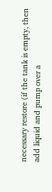necessary restore (if the tank is empty, then add liquid and pump over a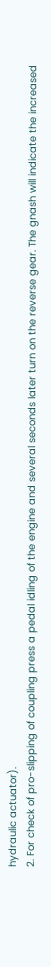hydraulic actuator).
2. For check of pro-slipping of coupling press a pedal idling of the engine and several seconds later turn on the reverse gear. The gnash will indicate the increased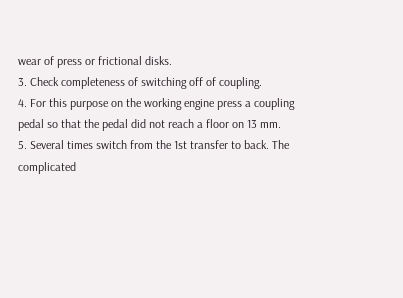wear of press or frictional disks.
3. Check completeness of switching off of coupling.
4. For this purpose on the working engine press a coupling pedal so that the pedal did not reach a floor on 13 mm.
5. Several times switch from the 1st transfer to back. The complicated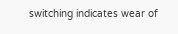switching indicates wear of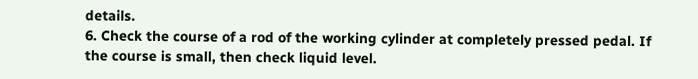details.
6. Check the course of a rod of the working cylinder at completely pressed pedal. If the course is small, then check liquid level.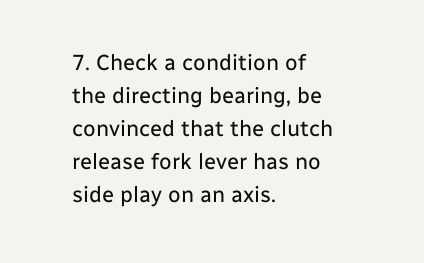7. Check a condition of the directing bearing, be convinced that the clutch release fork lever has no side play on an axis.